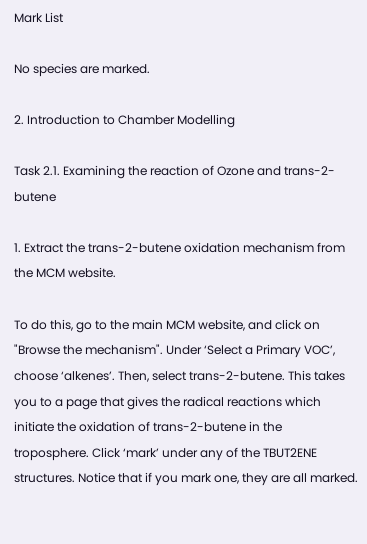Mark List

No species are marked.

2. Introduction to Chamber Modelling

Task 2.1. Examining the reaction of Ozone and trans-2-butene

1. Extract the trans-2-butene oxidation mechanism from the MCM website.

To do this, go to the main MCM website, and click on "Browse the mechanism". Under ‘Select a Primary VOC’, choose ‘alkenes’. Then, select trans-2-butene. This takes you to a page that gives the radical reactions which initiate the oxidation of trans-2-butene in the troposphere. Click ‘mark’ under any of the TBUT2ENE structures. Notice that if you mark one, they are all marked.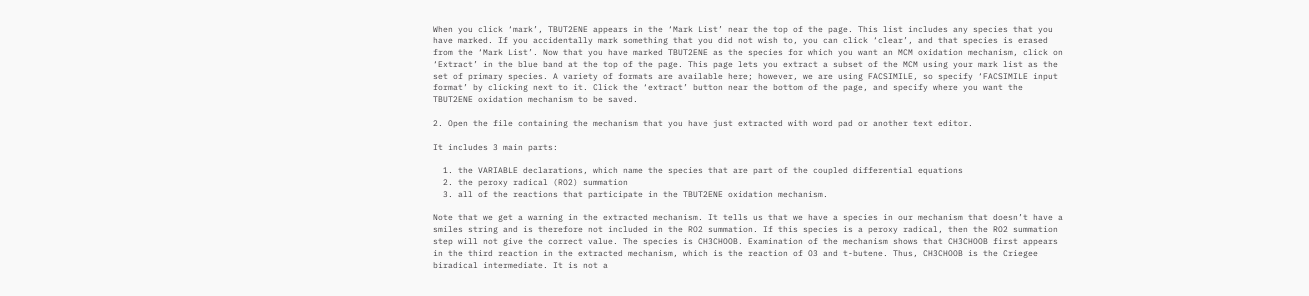When you click ‘mark’, TBUT2ENE appears in the ‘Mark List’ near the top of the page. This list includes any species that you have marked. If you accidentally mark something that you did not wish to, you can click ‘clear’, and that species is erased from the ‘Mark List’. Now that you have marked TBUT2ENE as the species for which you want an MCM oxidation mechanism, click on ‘Extract’ in the blue band at the top of the page. This page lets you extract a subset of the MCM using your mark list as the set of primary species. A variety of formats are available here; however, we are using FACSIMILE, so specify ‘FACSIMILE input format’ by clicking next to it. Click the ‘extract’ button near the bottom of the page, and specify where you want the TBUT2ENE oxidation mechanism to be saved.

2. Open the file containing the mechanism that you have just extracted with word pad or another text editor.

It includes 3 main parts:

  1. the VARIABLE declarations, which name the species that are part of the coupled differential equations
  2. the peroxy radical (RO2) summation
  3. all of the reactions that participate in the TBUT2ENE oxidation mechanism.

Note that we get a warning in the extracted mechanism. It tells us that we have a species in our mechanism that doesn’t have a smiles string and is therefore not included in the RO2 summation. If this species is a peroxy radical, then the RO2 summation step will not give the correct value. The species is CH3CHOOB. Examination of the mechanism shows that CH3CHOOB first appears in the third reaction in the extracted mechanism, which is the reaction of O3 and t-butene. Thus, CH3CHOOB is the Criegee biradical intermediate. It is not a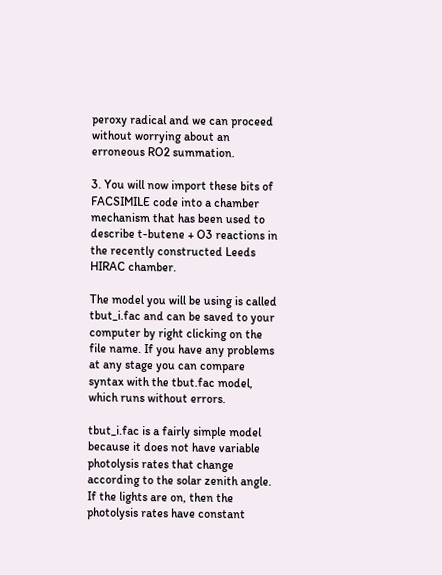peroxy radical and we can proceed without worrying about an erroneous RO2 summation.

3. You will now import these bits of FACSIMILE code into a chamber mechanism that has been used to describe t-butene + O3 reactions in the recently constructed Leeds HIRAC chamber.

The model you will be using is called tbut_i.fac and can be saved to your computer by right clicking on the file name. If you have any problems at any stage you can compare syntax with the tbut.fac model, which runs without errors.

tbut_i.fac is a fairly simple model because it does not have variable photolysis rates that change according to the solar zenith angle. If the lights are on, then the photolysis rates have constant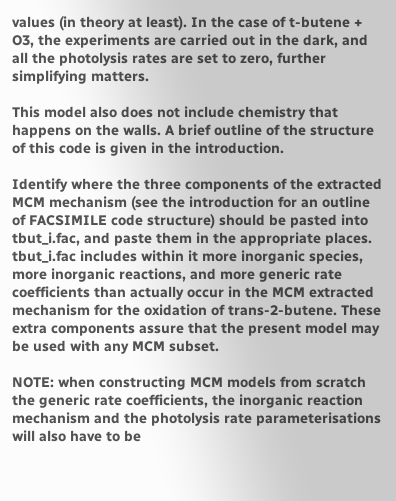values (in theory at least). In the case of t-butene + O3, the experiments are carried out in the dark, and all the photolysis rates are set to zero, further simplifying matters.

This model also does not include chemistry that happens on the walls. A brief outline of the structure of this code is given in the introduction.

Identify where the three components of the extracted MCM mechanism (see the introduction for an outline of FACSIMILE code structure) should be pasted into tbut_i.fac, and paste them in the appropriate places. tbut_i.fac includes within it more inorganic species, more inorganic reactions, and more generic rate coefficients than actually occur in the MCM extracted mechanism for the oxidation of trans-2-butene. These extra components assure that the present model may be used with any MCM subset.

NOTE: when constructing MCM models from scratch the generic rate coefficients, the inorganic reaction mechanism and the photolysis rate parameterisations will also have to be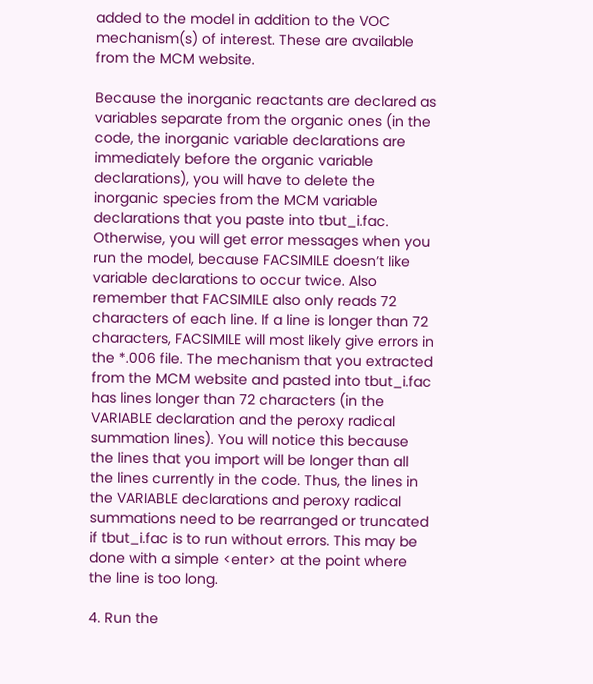added to the model in addition to the VOC mechanism(s) of interest. These are available from the MCM website.

Because the inorganic reactants are declared as variables separate from the organic ones (in the code, the inorganic variable declarations are immediately before the organic variable declarations), you will have to delete the inorganic species from the MCM variable declarations that you paste into tbut_i.fac. Otherwise, you will get error messages when you run the model, because FACSIMILE doesn’t like variable declarations to occur twice. Also remember that FACSIMILE also only reads 72 characters of each line. If a line is longer than 72 characters, FACSIMILE will most likely give errors in the *.006 file. The mechanism that you extracted from the MCM website and pasted into tbut_i.fac has lines longer than 72 characters (in the VARIABLE declaration and the peroxy radical summation lines). You will notice this because the lines that you import will be longer than all the lines currently in the code. Thus, the lines in the VARIABLE declarations and peroxy radical summations need to be rearranged or truncated if tbut_i.fac is to run without errors. This may be done with a simple <enter> at the point where the line is too long.

4. Run the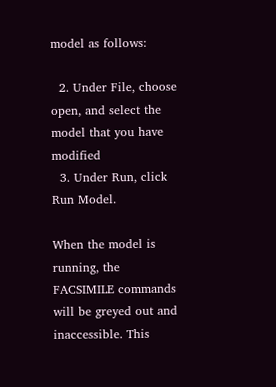model as follows:

  2. Under File, choose open, and select the model that you have modified
  3. Under Run, click Run Model.

When the model is running, the FACSIMILE commands will be greyed out and inaccessible. This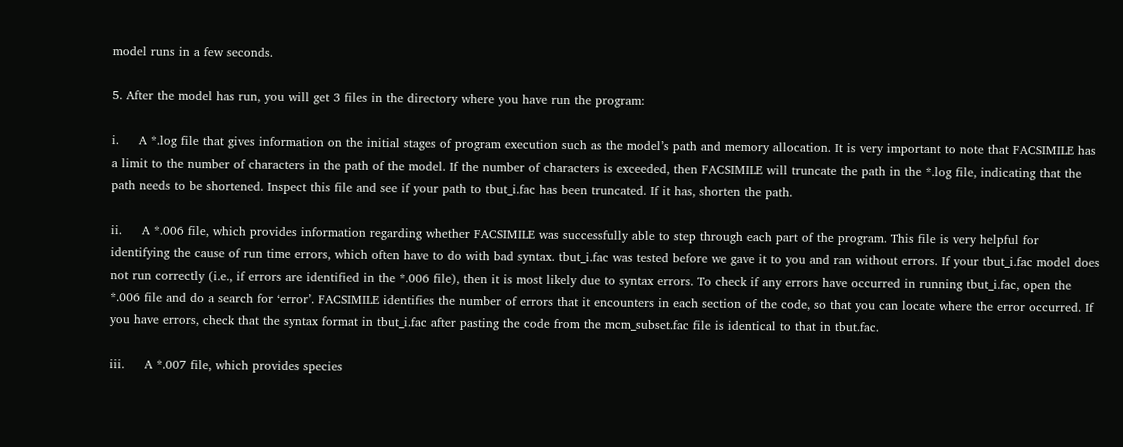model runs in a few seconds.

5. After the model has run, you will get 3 files in the directory where you have run the program:

i.     A *.log file that gives information on the initial stages of program execution such as the model’s path and memory allocation. It is very important to note that FACSIMILE has a limit to the number of characters in the path of the model. If the number of characters is exceeded, then FACSIMILE will truncate the path in the *.log file, indicating that the path needs to be shortened. Inspect this file and see if your path to tbut_i.fac has been truncated. If it has, shorten the path.

ii.     A *.006 file, which provides information regarding whether FACSIMILE was successfully able to step through each part of the program. This file is very helpful for identifying the cause of run time errors, which often have to do with bad syntax. tbut_i.fac was tested before we gave it to you and ran without errors. If your tbut_i.fac model does not run correctly (i.e., if errors are identified in the *.006 file), then it is most likely due to syntax errors. To check if any errors have occurred in running tbut_i.fac, open the *.006 file and do a search for ‘error’. FACSIMILE identifies the number of errors that it encounters in each section of the code, so that you can locate where the error occurred. If you have errors, check that the syntax format in tbut_i.fac after pasting the code from the mcm_subset.fac file is identical to that in tbut.fac.

iii.     A *.007 file, which provides species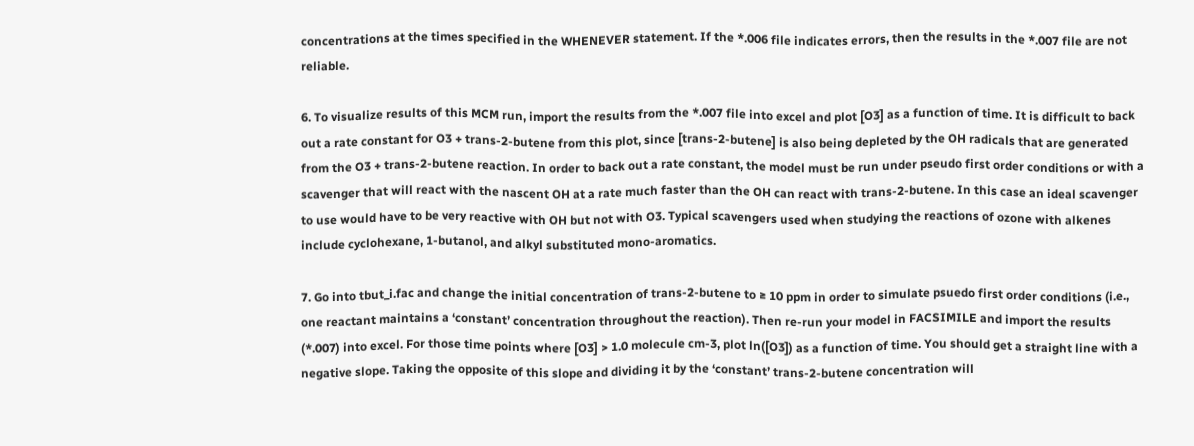concentrations at the times specified in the WHENEVER statement. If the *.006 file indicates errors, then the results in the *.007 file are not reliable.

6. To visualize results of this MCM run, import the results from the *.007 file into excel and plot [O3] as a function of time. It is difficult to back out a rate constant for O3 + trans-2-butene from this plot, since [trans-2-butene] is also being depleted by the OH radicals that are generated from the O3 + trans-2-butene reaction. In order to back out a rate constant, the model must be run under pseudo first order conditions or with a scavenger that will react with the nascent OH at a rate much faster than the OH can react with trans-2-butene. In this case an ideal scavenger to use would have to be very reactive with OH but not with O3. Typical scavengers used when studying the reactions of ozone with alkenes include cyclohexane, 1-butanol, and alkyl substituted mono-aromatics.

7. Go into tbut_i.fac and change the initial concentration of trans-2-butene to ≥ 10 ppm in order to simulate psuedo first order conditions (i.e., one reactant maintains a ‘constant’ concentration throughout the reaction). Then re-run your model in FACSIMILE and import the results (*.007) into excel. For those time points where [O3] > 1.0 molecule cm-3, plot ln([O3]) as a function of time. You should get a straight line with a negative slope. Taking the opposite of this slope and dividing it by the ‘constant’ trans-2-butene concentration will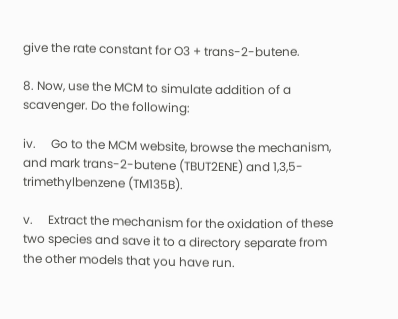give the rate constant for O3 + trans-2-butene.

8. Now, use the MCM to simulate addition of a scavenger. Do the following:

iv.     Go to the MCM website, browse the mechanism, and mark trans-2-butene (TBUT2ENE) and 1,3,5-trimethylbenzene (TM135B).

v.     Extract the mechanism for the oxidation of these two species and save it to a directory separate from the other models that you have run.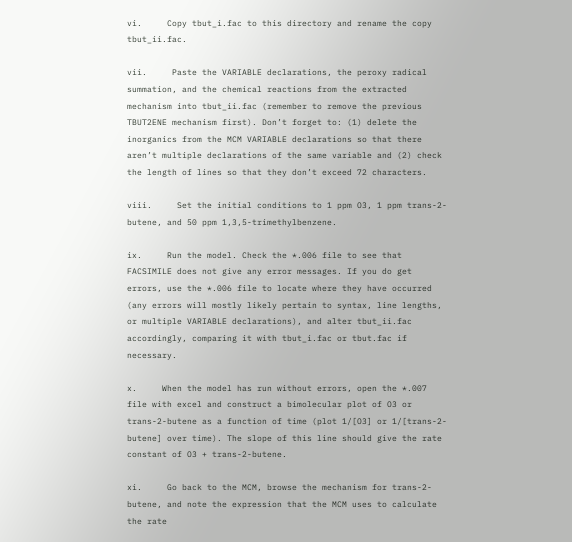vi.     Copy tbut_i.fac to this directory and rename the copy tbut_ii.fac.

vii.     Paste the VARIABLE declarations, the peroxy radical summation, and the chemical reactions from the extracted mechanism into tbut_ii.fac (remember to remove the previous TBUT2ENE mechanism first). Don’t forget to: (1) delete the inorganics from the MCM VARIABLE declarations so that there aren’t multiple declarations of the same variable and (2) check the length of lines so that they don’t exceed 72 characters.

viii.     Set the initial conditions to 1 ppm O3, 1 ppm trans-2-butene, and 50 ppm 1,3,5-trimethylbenzene.

ix.     Run the model. Check the *.006 file to see that FACSIMILE does not give any error messages. If you do get errors, use the *.006 file to locate where they have occurred (any errors will mostly likely pertain to syntax, line lengths, or multiple VARIABLE declarations), and alter tbut_ii.fac accordingly, comparing it with tbut_i.fac or tbut.fac if necessary.

x.     When the model has run without errors, open the *.007 file with excel and construct a bimolecular plot of O3 or trans-2-butene as a function of time (plot 1/[O3] or 1/[trans-2-butene] over time). The slope of this line should give the rate constant of O3 + trans-2-butene.

xi.     Go back to the MCM, browse the mechanism for trans-2-butene, and note the expression that the MCM uses to calculate the rate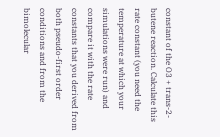constant of the O3 + trans-2-butene reaction. Calculate this rate constant (you need the temperature at which your simulations were run) and compare it with the rate constants that you derived from both pseudo-first order conditions and from the bimolecular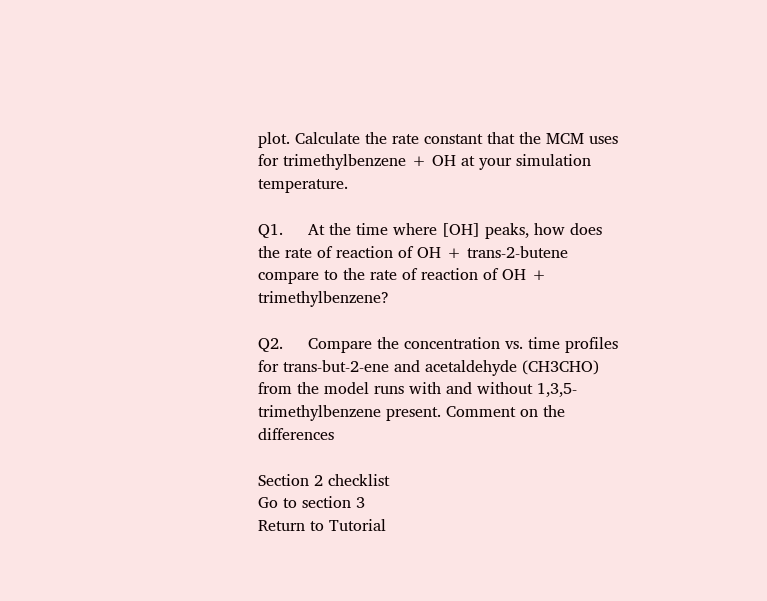plot. Calculate the rate constant that the MCM uses for trimethylbenzene + OH at your simulation temperature.

Q1.     At the time where [OH] peaks, how does the rate of reaction of OH + trans-2-butene compare to the rate of reaction of OH + trimethylbenzene?

Q2.     Compare the concentration vs. time profiles for trans-but-2-ene and acetaldehyde (CH3CHO) from the model runs with and without 1,3,5-trimethylbenzene present. Comment on the differences

Section 2 checklist
Go to section 3
Return to Tutorial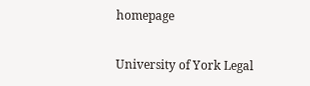homepage

University of York Legal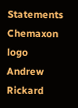Statements Chemaxon logo
Andrew Rickard